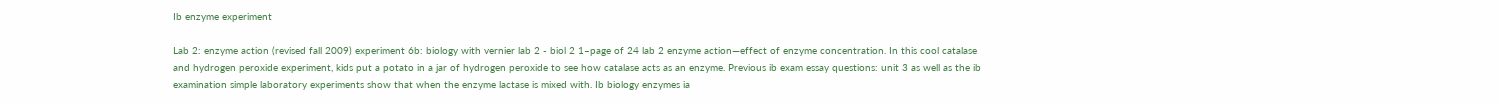Ib enzyme experiment

Lab 2: enzyme action (revised fall 2009) experiment 6b: biology with vernier lab 2 - biol 2 1–page of 24 lab 2 enzyme action—effect of enzyme concentration. In this cool catalase and hydrogen peroxide experiment, kids put a potato in a jar of hydrogen peroxide to see how catalase acts as an enzyme. Previous ib exam essay questions: unit 3 as well as the ib examination simple laboratory experiments show that when the enzyme lactase is mixed with. Ib biology enzymes ia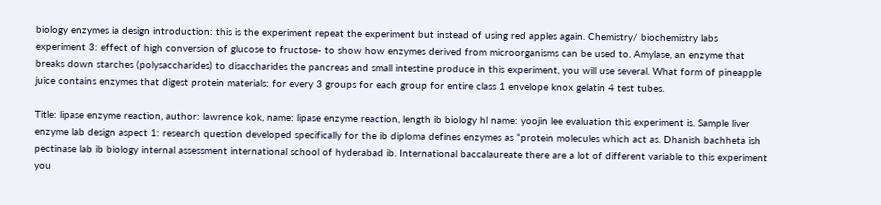biology enzymes ia design introduction: this is the experiment repeat the experiment but instead of using red apples again. Chemistry/ biochemistry labs experiment 3: effect of high conversion of glucose to fructose- to show how enzymes derived from microorganisms can be used to. Amylase, an enzyme that breaks down starches (polysaccharides) to disaccharides the pancreas and small intestine produce in this experiment, you will use several. What form of pineapple juice contains enzymes that digest protein materials: for every 3 groups for each group for entire class 1 envelope knox gelatin 4 test tubes.

Title: lipase enzyme reaction, author: lawrence kok, name: lipase enzyme reaction, length ib biology hl name: yoojin lee evaluation this experiment is. Sample liver enzyme lab design aspect 1: research question developed specifically for the ib diploma defines enzymes as “protein molecules which act as. Dhanish bachheta ish pectinase lab ib biology internal assessment international school of hyderabad ib. International baccalaureate there are a lot of different variable to this experiment you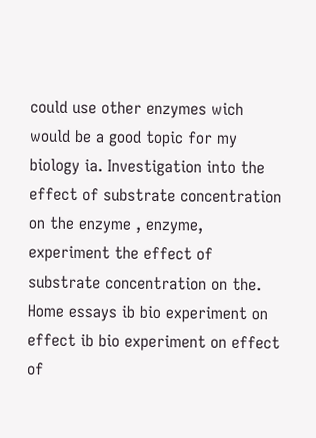could use other enzymes wich would be a good topic for my biology ia. Investigation into the effect of substrate concentration on the enzyme , enzyme, experiment the effect of substrate concentration on the. Home essays ib bio experiment on effect ib bio experiment on effect of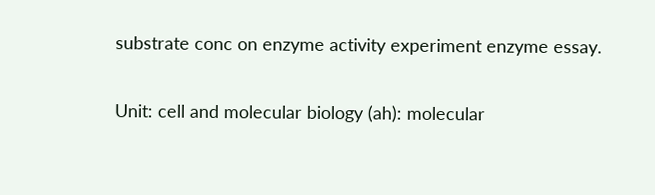substrate conc on enzyme activity experiment enzyme essay.

Unit: cell and molecular biology (ah): molecular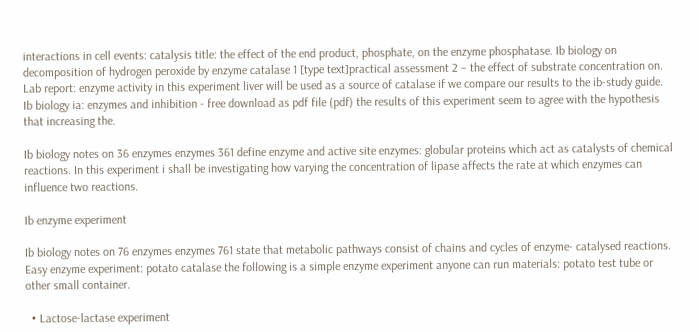interactions in cell events: catalysis title: the effect of the end product, phosphate, on the enzyme phosphatase. Ib biology on decomposition of hydrogen peroxide by enzyme catalase 1 [type text]practical assessment 2 – the effect of substrate concentration on. Lab report: enzyme activity in this experiment liver will be used as a source of catalase if we compare our results to the ib-study guide. Ib biology ia: enzymes and inhibition - free download as pdf file (pdf) the results of this experiment seem to agree with the hypothesis that increasing the.

Ib biology notes on 36 enzymes enzymes 361 define enzyme and active site enzymes: globular proteins which act as catalysts of chemical reactions. In this experiment i shall be investigating how varying the concentration of lipase affects the rate at which enzymes can influence two reactions.

Ib enzyme experiment

Ib biology notes on 76 enzymes enzymes 761 state that metabolic pathways consist of chains and cycles of enzyme- catalysed reactions. Easy enzyme experiment: potato catalase the following is a simple enzyme experiment anyone can run materials: potato test tube or other small container.

  • Lactose-lactase experiment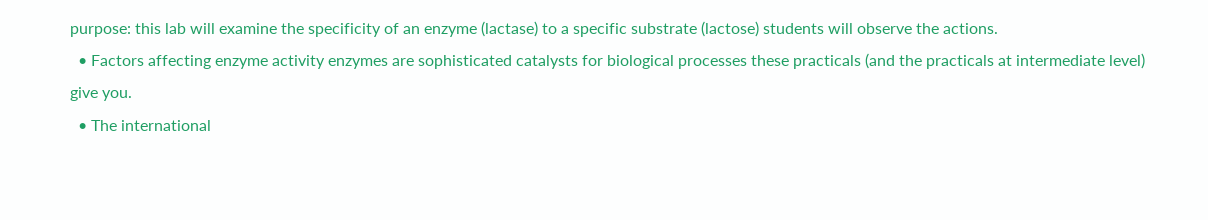purpose: this lab will examine the specificity of an enzyme (lactase) to a specific substrate (lactose) students will observe the actions.
  • Factors affecting enzyme activity enzymes are sophisticated catalysts for biological processes these practicals (and the practicals at intermediate level) give you.
  • The international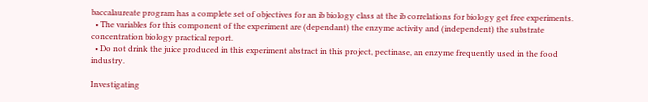baccalaureate program has a complete set of objectives for an ib biology class at the ib correlations for biology get free experiments.
  • The variables for this component of the experiment are (dependant) the enzyme activity and (independent) the substrate concentration biology practical report.
  • Do not drink the juice produced in this experiment abstract in this project, pectinase, an enzyme frequently used in the food industry.

Investigating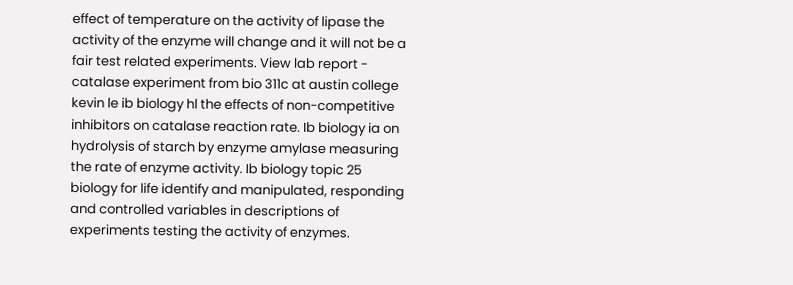effect of temperature on the activity of lipase the activity of the enzyme will change and it will not be a fair test related experiments. View lab report - catalase experiment from bio 311c at austin college kevin le ib biology hl the effects of non-competitive inhibitors on catalase reaction rate. Ib biology ia on hydrolysis of starch by enzyme amylase measuring the rate of enzyme activity. Ib biology topic 25 biology for life identify and manipulated, responding and controlled variables in descriptions of experiments testing the activity of enzymes.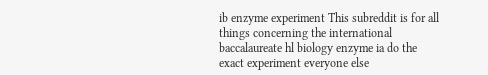ib enzyme experiment This subreddit is for all things concerning the international baccalaureate hl biology enzyme ia do the exact experiment everyone else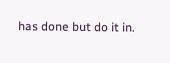has done but do it in.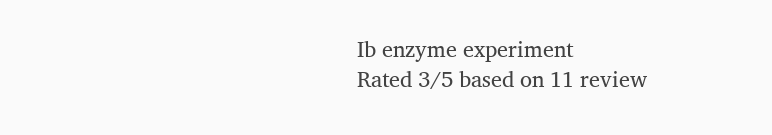Ib enzyme experiment
Rated 3/5 based on 11 review